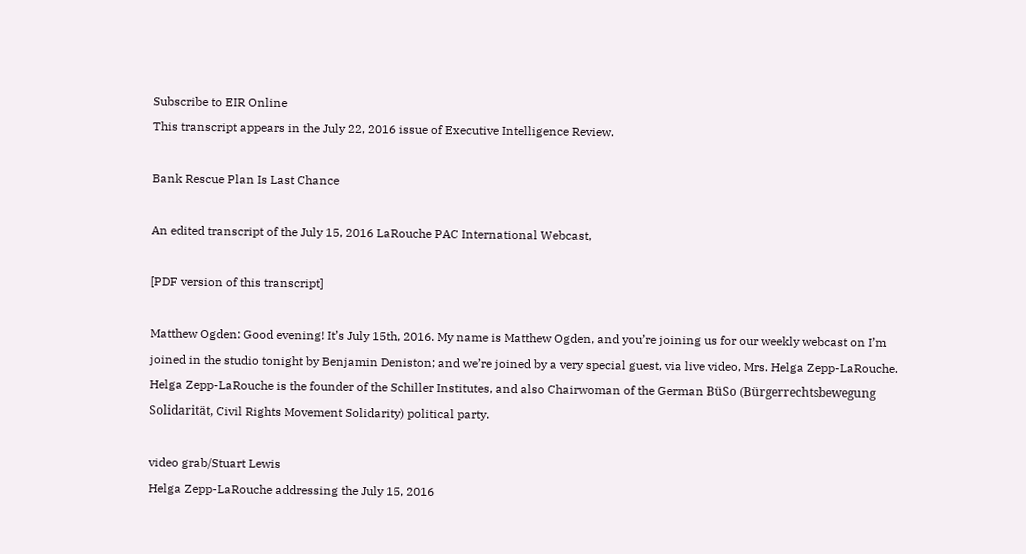Subscribe to EIR Online
This transcript appears in the July 22, 2016 issue of Executive Intelligence Review.

Bank Rescue Plan Is Last Chance

An edited transcript of the July 15, 2016 LaRouche PAC International Webcast,

[PDF version of this transcript]

Matthew Ogden: Good evening! It’s July 15th, 2016. My name is Matthew Ogden, and you’re joining us for our weekly webcast on I’m joined in the studio tonight by Benjamin Deniston; and we’re joined by a very special guest, via live video, Mrs. Helga Zepp-LaRouche. Helga Zepp-LaRouche is the founder of the Schiller Institutes, and also Chairwoman of the German BüSo (Bürgerrechtsbewegung Solidarität, Civil Rights Movement Solidarity) political party.

video grab/Stuart Lewis
Helga Zepp-LaRouche addressing the July 15, 2016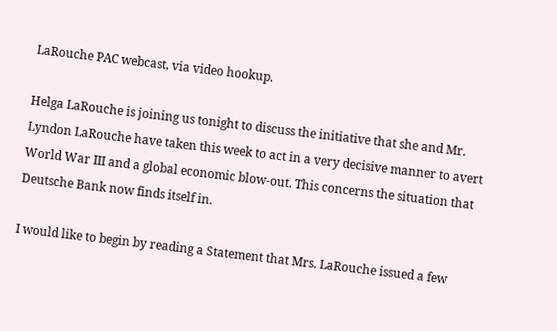LaRouche PAC webcast, via video hookup.

Helga LaRouche is joining us tonight to discuss the initiative that she and Mr. Lyndon LaRouche have taken this week to act in a very decisive manner to avert World War III and a global economic blow-out. This concerns the situation that Deutsche Bank now finds itself in.

I would like to begin by reading a Statement that Mrs. LaRouche issued a few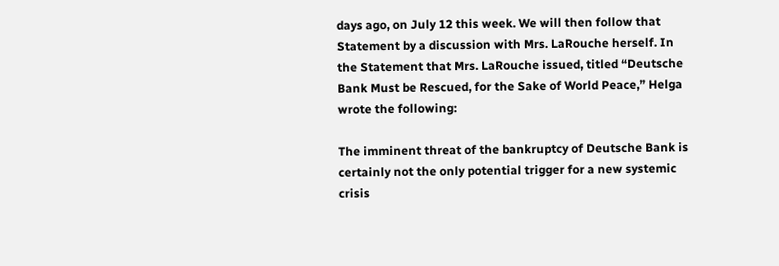days ago, on July 12 this week. We will then follow that Statement by a discussion with Mrs. LaRouche herself. In the Statement that Mrs. LaRouche issued, titled “Deutsche Bank Must be Rescued, for the Sake of World Peace,” Helga wrote the following:

The imminent threat of the bankruptcy of Deutsche Bank is certainly not the only potential trigger for a new systemic crisis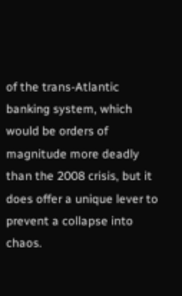of the trans-Atlantic banking system, which would be orders of magnitude more deadly than the 2008 crisis, but it does offer a unique lever to prevent a collapse into chaos.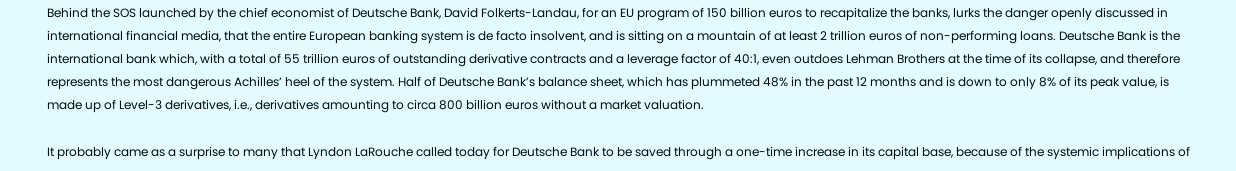Behind the SOS launched by the chief economist of Deutsche Bank, David Folkerts-Landau, for an EU program of 150 billion euros to recapitalize the banks, lurks the danger openly discussed in international financial media, that the entire European banking system is de facto insolvent, and is sitting on a mountain of at least 2 trillion euros of non-performing loans. Deutsche Bank is the international bank which, with a total of 55 trillion euros of outstanding derivative contracts and a leverage factor of 40:1, even outdoes Lehman Brothers at the time of its collapse, and therefore represents the most dangerous Achilles’ heel of the system. Half of Deutsche Bank’s balance sheet, which has plummeted 48% in the past 12 months and is down to only 8% of its peak value, is made up of Level-3 derivatives, i.e., derivatives amounting to circa 800 billion euros without a market valuation.

It probably came as a surprise to many that Lyndon LaRouche called today for Deutsche Bank to be saved through a one-time increase in its capital base, because of the systemic implications of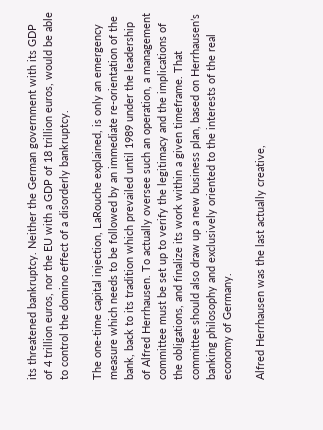its threatened bankruptcy. Neither the German government with its GDP of 4 trillion euros, nor the EU with a GDP of 18 trillion euros, would be able to control the domino effect of a disorderly bankruptcy.

The one-time capital injection, LaRouche explained, is only an emergency measure which needs to be followed by an immediate re-orientation of the bank, back to its tradition which prevailed until 1989 under the leadership of Alfred Herrhausen. To actually oversee such an operation, a management committee must be set up to verify the legitimacy and the implications of the obligations, and finalize its work within a given timeframe. That committee should also draw up a new business plan, based on Herrhausen’s banking philosophy and exclusively oriented to the interests of the real economy of Germany.

Alfred Herrhausen was the last actually creative,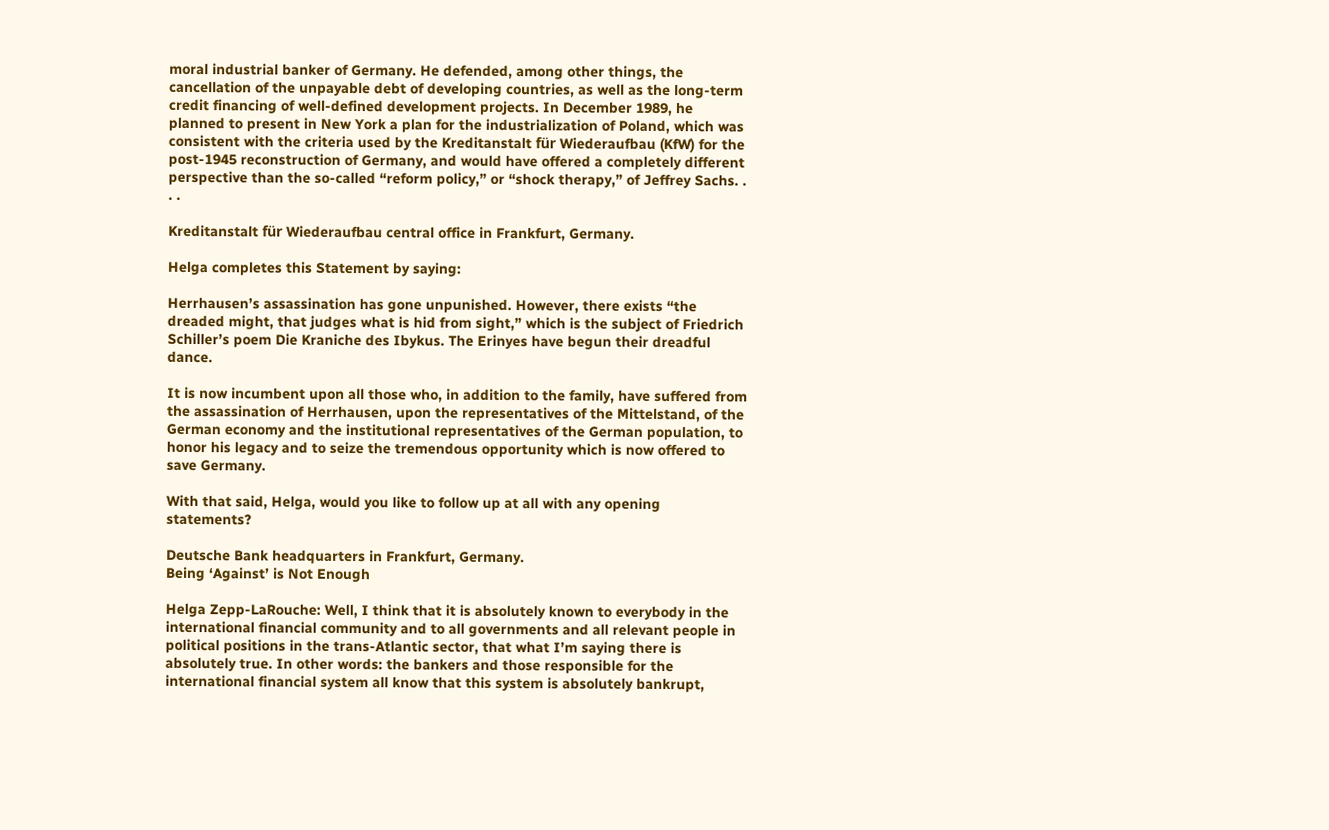moral industrial banker of Germany. He defended, among other things, the cancellation of the unpayable debt of developing countries, as well as the long-term credit financing of well-defined development projects. In December 1989, he planned to present in New York a plan for the industrialization of Poland, which was consistent with the criteria used by the Kreditanstalt für Wiederaufbau (KfW) for the post-1945 reconstruction of Germany, and would have offered a completely different perspective than the so-called “reform policy,” or “shock therapy,” of Jeffrey Sachs. . . .

Kreditanstalt für Wiederaufbau central office in Frankfurt, Germany.

Helga completes this Statement by saying:

Herrhausen’s assassination has gone unpunished. However, there exists “the dreaded might, that judges what is hid from sight,” which is the subject of Friedrich Schiller’s poem Die Kraniche des Ibykus. The Erinyes have begun their dreadful dance.

It is now incumbent upon all those who, in addition to the family, have suffered from the assassination of Herrhausen, upon the representatives of the Mittelstand, of the German economy and the institutional representatives of the German population, to honor his legacy and to seize the tremendous opportunity which is now offered to save Germany.

With that said, Helga, would you like to follow up at all with any opening statements?

Deutsche Bank headquarters in Frankfurt, Germany.
Being ‘Against’ is Not Enough

Helga Zepp-LaRouche: Well, I think that it is absolutely known to everybody in the international financial community and to all governments and all relevant people in political positions in the trans-Atlantic sector, that what I’m saying there is absolutely true. In other words: the bankers and those responsible for the international financial system all know that this system is absolutely bankrupt,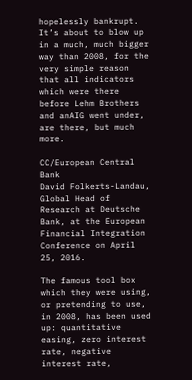hopelessly bankrupt. It’s about to blow up in a much, much bigger way than 2008, for the very simple reason that all indicators which were there before Lehm Brothers and anAIG went under, are there, but much more.

CC/European Central Bank
David Folkerts-Landau, Global Head of Research at Deutsche Bank, at the European Financial Integration Conference on April 25, 2016.

The famous tool box which they were using, or pretending to use, in 2008, has been used up: quantitative easing, zero interest rate, negative interest rate,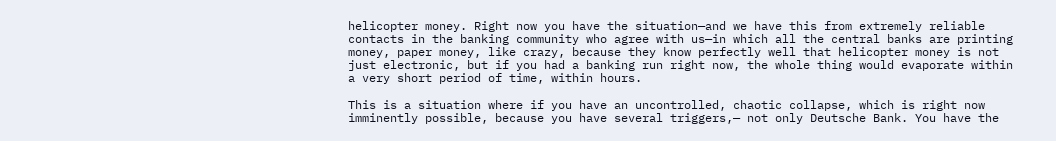helicopter money. Right now you have the situation—and we have this from extremely reliable contacts in the banking community who agree with us—in which all the central banks are printing money, paper money, like crazy, because they know perfectly well that helicopter money is not just electronic, but if you had a banking run right now, the whole thing would evaporate within a very short period of time, within hours.

This is a situation where if you have an uncontrolled, chaotic collapse, which is right now imminently possible, because you have several triggers,— not only Deutsche Bank. You have the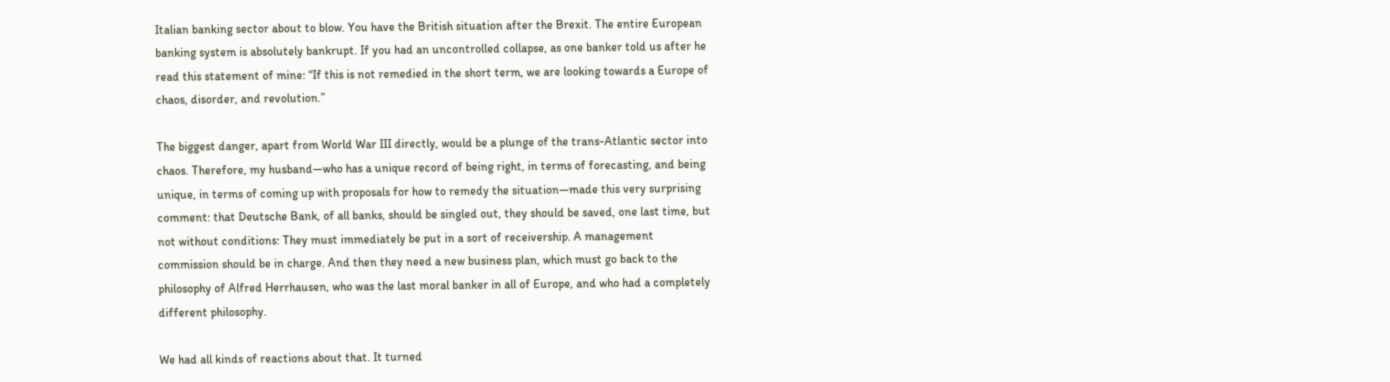Italian banking sector about to blow. You have the British situation after the Brexit. The entire European banking system is absolutely bankrupt. If you had an uncontrolled collapse, as one banker told us after he read this statement of mine: “If this is not remedied in the short term, we are looking towards a Europe of chaos, disorder, and revolution.”

The biggest danger, apart from World War III directly, would be a plunge of the trans-Atlantic sector into chaos. Therefore, my husband—who has a unique record of being right, in terms of forecasting, and being unique, in terms of coming up with proposals for how to remedy the situation—made this very surprising comment: that Deutsche Bank, of all banks, should be singled out, they should be saved, one last time, but not without conditions: They must immediately be put in a sort of receivership. A management commission should be in charge. And then they need a new business plan, which must go back to the philosophy of Alfred Herrhausen, who was the last moral banker in all of Europe, and who had a completely different philosophy.

We had all kinds of reactions about that. It turned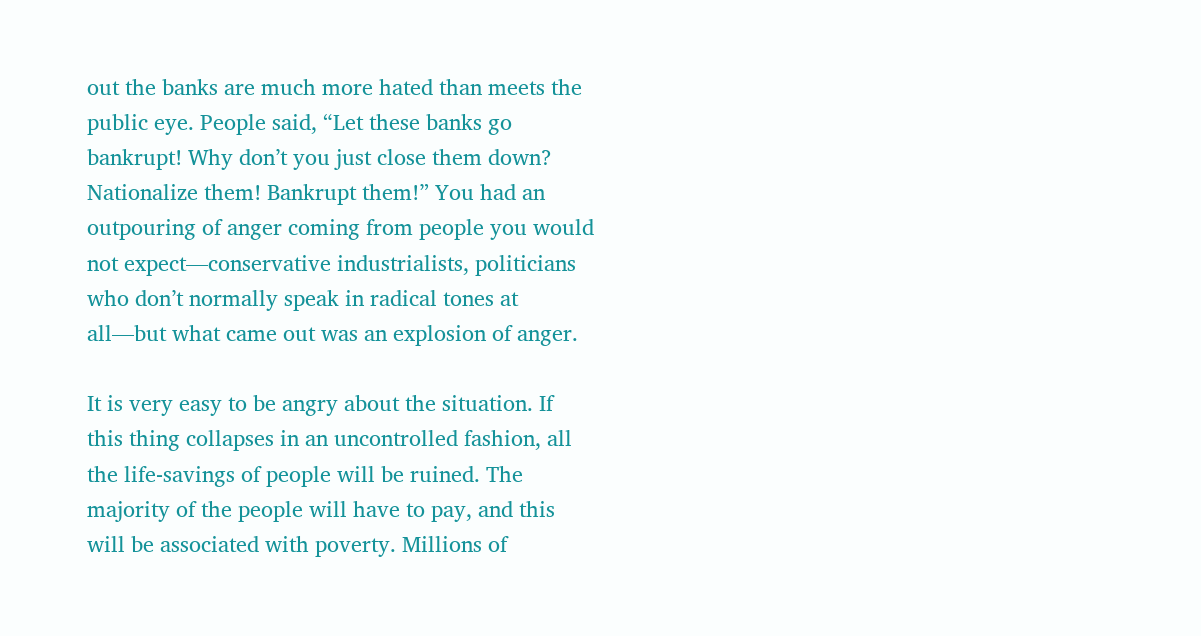out the banks are much more hated than meets the public eye. People said, “Let these banks go bankrupt! Why don’t you just close them down? Nationalize them! Bankrupt them!” You had an outpouring of anger coming from people you would not expect—conservative industrialists, politicians who don’t normally speak in radical tones at all—but what came out was an explosion of anger.

It is very easy to be angry about the situation. If this thing collapses in an uncontrolled fashion, all the life-savings of people will be ruined. The majority of the people will have to pay, and this will be associated with poverty. Millions of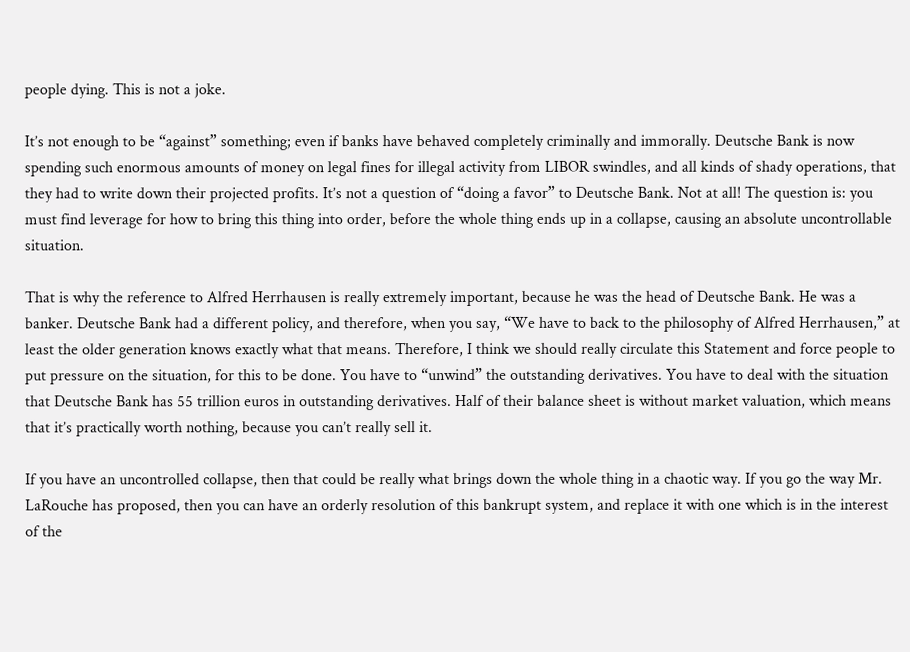people dying. This is not a joke.

It’s not enough to be “against” something; even if banks have behaved completely criminally and immorally. Deutsche Bank is now spending such enormous amounts of money on legal fines for illegal activity from LIBOR swindles, and all kinds of shady operations, that they had to write down their projected profits. It’s not a question of “doing a favor” to Deutsche Bank. Not at all! The question is: you must find leverage for how to bring this thing into order, before the whole thing ends up in a collapse, causing an absolute uncontrollable situation.

That is why the reference to Alfred Herrhausen is really extremely important, because he was the head of Deutsche Bank. He was a banker. Deutsche Bank had a different policy, and therefore, when you say, “We have to back to the philosophy of Alfred Herrhausen,” at least the older generation knows exactly what that means. Therefore, I think we should really circulate this Statement and force people to put pressure on the situation, for this to be done. You have to “unwind” the outstanding derivatives. You have to deal with the situation that Deutsche Bank has 55 trillion euros in outstanding derivatives. Half of their balance sheet is without market valuation, which means that it’s practically worth nothing, because you can’t really sell it.

If you have an uncontrolled collapse, then that could be really what brings down the whole thing in a chaotic way. If you go the way Mr. LaRouche has proposed, then you can have an orderly resolution of this bankrupt system, and replace it with one which is in the interest of the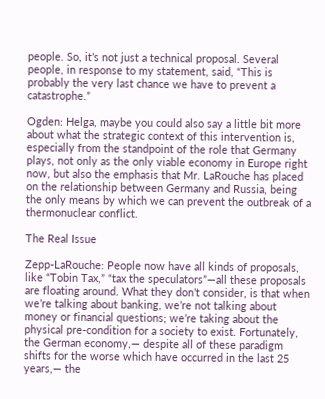people. So, it’s not just a technical proposal. Several people, in response to my statement, said, “This is probably the very last chance we have to prevent a catastrophe.”

Ogden: Helga, maybe you could also say a little bit more about what the strategic context of this intervention is, especially from the standpoint of the role that Germany plays, not only as the only viable economy in Europe right now, but also the emphasis that Mr. LaRouche has placed on the relationship between Germany and Russia, being the only means by which we can prevent the outbreak of a thermonuclear conflict.

The Real Issue

Zepp-LaRouche: People now have all kinds of proposals, like “Tobin Tax,” “tax the speculators”—all these proposals are floating around. What they don’t consider, is that when we’re talking about banking, we’re not talking about money or financial questions; we’re taking about the physical pre-condition for a society to exist. Fortunately, the German economy,— despite all of these paradigm shifts for the worse which have occurred in the last 25 years,— the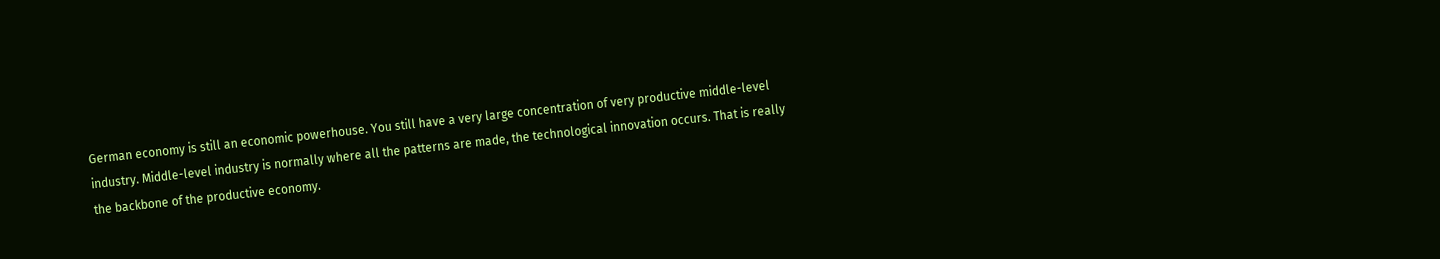German economy is still an economic powerhouse. You still have a very large concentration of very productive middle-level industry. Middle-level industry is normally where all the patterns are made, the technological innovation occurs. That is really the backbone of the productive economy.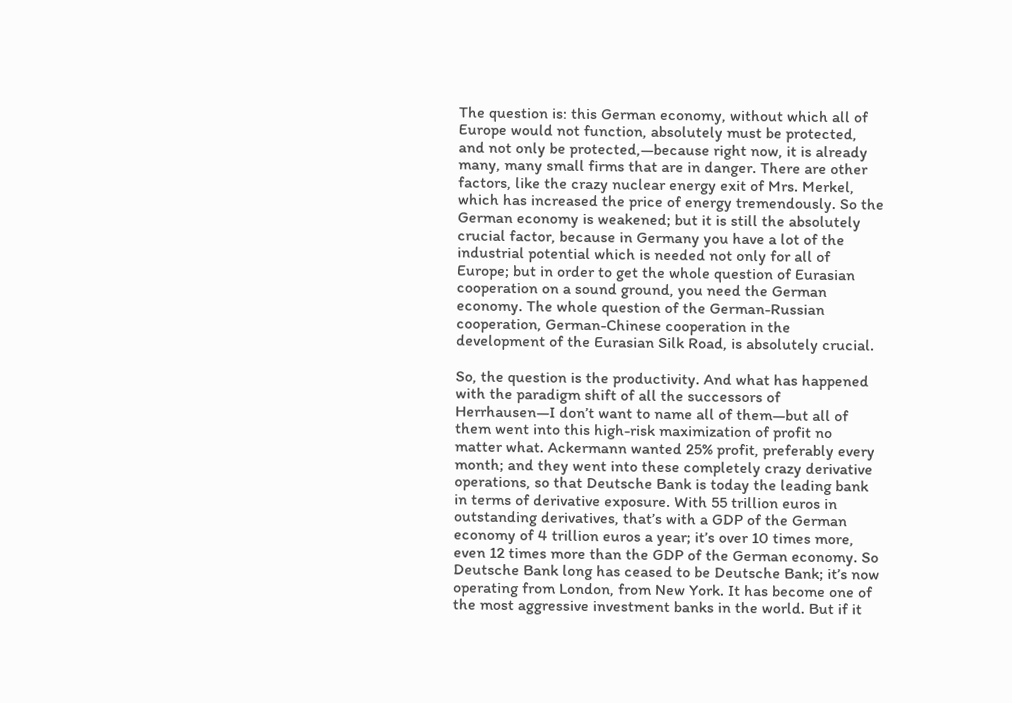The question is: this German economy, without which all of Europe would not function, absolutely must be protected, and not only be protected,—because right now, it is already many, many small firms that are in danger. There are other factors, like the crazy nuclear energy exit of Mrs. Merkel, which has increased the price of energy tremendously. So the German economy is weakened; but it is still the absolutely crucial factor, because in Germany you have a lot of the industrial potential which is needed not only for all of Europe; but in order to get the whole question of Eurasian cooperation on a sound ground, you need the German economy. The whole question of the German-Russian cooperation, German-Chinese cooperation in the development of the Eurasian Silk Road, is absolutely crucial.

So, the question is the productivity. And what has happened with the paradigm shift of all the successors of Herrhausen—I don’t want to name all of them—but all of them went into this high-risk maximization of profit no matter what. Ackermann wanted 25% profit, preferably every month; and they went into these completely crazy derivative operations, so that Deutsche Bank is today the leading bank in terms of derivative exposure. With 55 trillion euros in outstanding derivatives, that’s with a GDP of the German economy of 4 trillion euros a year; it’s over 10 times more, even 12 times more than the GDP of the German economy. So Deutsche Bank long has ceased to be Deutsche Bank; it’s now operating from London, from New York. It has become one of the most aggressive investment banks in the world. But if it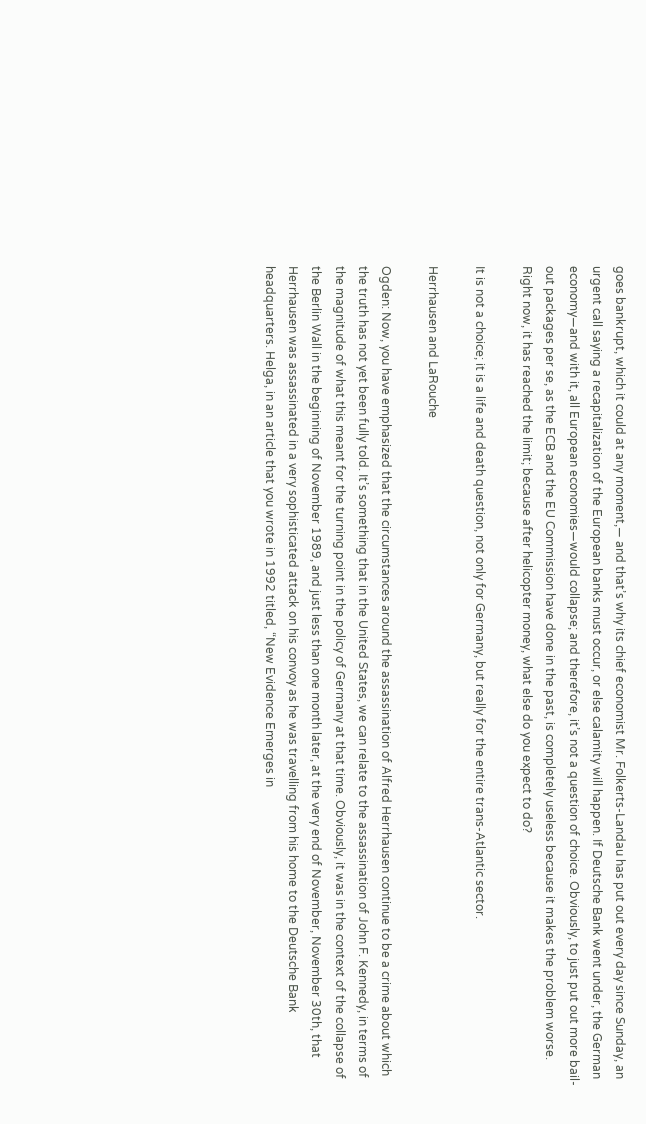goes bankrupt, which it could at any moment,— and that’s why its chief economist Mr. Folkerts-Landau has put out every day since Sunday, an urgent call saying a recapitalization of the European banks must occur, or else calamity will happen. If Deutsche Bank went under, the German economy—and with it, all European economies—would collapse; and therefore, it’s not a question of choice. Obviously, to just put out more bail-out packages per se, as the ECB and the EU Commission have done in the past, is completely useless because it makes the problem worse. Right now, it has reached the limit; because after helicopter money, what else do you expect to do?

It is not a choice; it is a life and death question, not only for Germany, but really for the entire trans-Atlantic sector.

Herrhausen and LaRouche

Ogden: Now, you have emphasized that the circumstances around the assassination of Alfred Herrhausen continue to be a crime about which the truth has not yet been fully told. It’s something that in the United States, we can relate to the assassination of John F. Kennedy, in terms of the magnitude of what this meant for the turning point in the policy of Germany at that time. Obviously, it was in the context of the collapse of the Berlin Wall in the beginning of November 1989, and just less than one month later, at the very end of November, November 30th, that Herrhausen was assassinated in a very sophisticated attack on his convoy as he was travelling from his home to the Deutsche Bank headquarters. Helga, in an article that you wrote in 1992 titled, “New Evidence Emerges in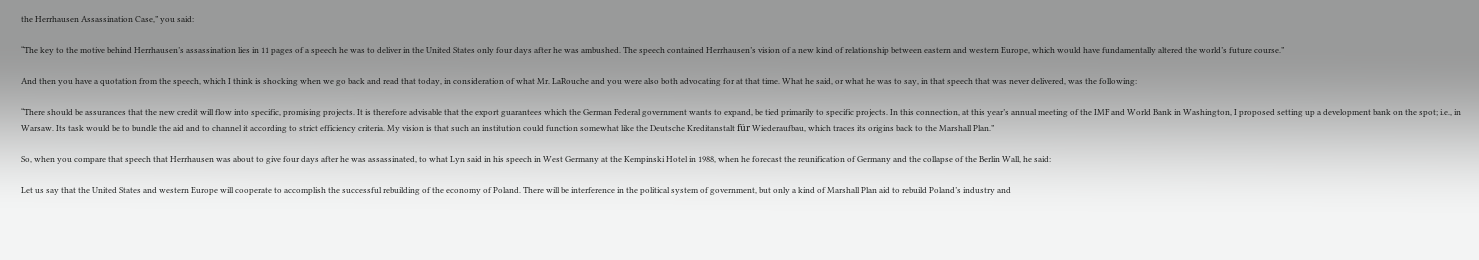the Herrhausen Assassination Case,” you said:

“The key to the motive behind Herrhausen’s assassination lies in 11 pages of a speech he was to deliver in the United States only four days after he was ambushed. The speech contained Herrhausen’s vision of a new kind of relationship between eastern and western Europe, which would have fundamentally altered the world’s future course.”

And then you have a quotation from the speech, which I think is shocking when we go back and read that today, in consideration of what Mr. LaRouche and you were also both advocating for at that time. What he said, or what he was to say, in that speech that was never delivered, was the following:

“There should be assurances that the new credit will flow into specific, promising projects. It is therefore advisable that the export guarantees which the German Federal government wants to expand, be tied primarily to specific projects. In this connection, at this year’s annual meeting of the IMF and World Bank in Washington, I proposed setting up a development bank on the spot; i.e., in Warsaw. Its task would be to bundle the aid and to channel it according to strict efficiency criteria. My vision is that such an institution could function somewhat like the Deutsche Kreditanstalt für Wiederaufbau, which traces its origins back to the Marshall Plan.”

So, when you compare that speech that Herrhausen was about to give four days after he was assassinated, to what Lyn said in his speech in West Germany at the Kempinski Hotel in 1988, when he forecast the reunification of Germany and the collapse of the Berlin Wall, he said:

Let us say that the United States and western Europe will cooperate to accomplish the successful rebuilding of the economy of Poland. There will be interference in the political system of government, but only a kind of Marshall Plan aid to rebuild Poland’s industry and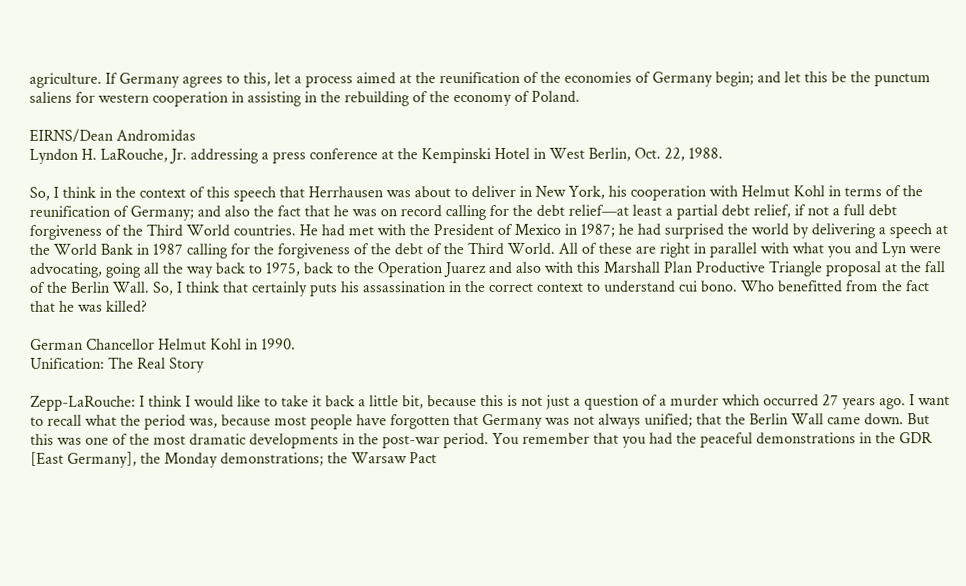agriculture. If Germany agrees to this, let a process aimed at the reunification of the economies of Germany begin; and let this be the punctum saliens for western cooperation in assisting in the rebuilding of the economy of Poland.

EIRNS/Dean Andromidas
Lyndon H. LaRouche, Jr. addressing a press conference at the Kempinski Hotel in West Berlin, Oct. 22, 1988.

So, I think in the context of this speech that Herrhausen was about to deliver in New York, his cooperation with Helmut Kohl in terms of the reunification of Germany; and also the fact that he was on record calling for the debt relief—at least a partial debt relief, if not a full debt forgiveness of the Third World countries. He had met with the President of Mexico in 1987; he had surprised the world by delivering a speech at the World Bank in 1987 calling for the forgiveness of the debt of the Third World. All of these are right in parallel with what you and Lyn were advocating, going all the way back to 1975, back to the Operation Juarez and also with this Marshall Plan Productive Triangle proposal at the fall of the Berlin Wall. So, I think that certainly puts his assassination in the correct context to understand cui bono. Who benefitted from the fact that he was killed?

German Chancellor Helmut Kohl in 1990.
Unification: The Real Story

Zepp-LaRouche: I think I would like to take it back a little bit, because this is not just a question of a murder which occurred 27 years ago. I want to recall what the period was, because most people have forgotten that Germany was not always unified; that the Berlin Wall came down. But this was one of the most dramatic developments in the post-war period. You remember that you had the peaceful demonstrations in the GDR [East Germany], the Monday demonstrations; the Warsaw Pact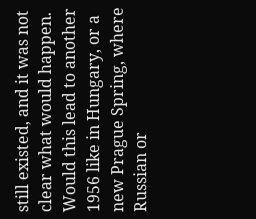still existed, and it was not clear what would happen. Would this lead to another 1956 like in Hungary, or a new Prague Spring, where Russian or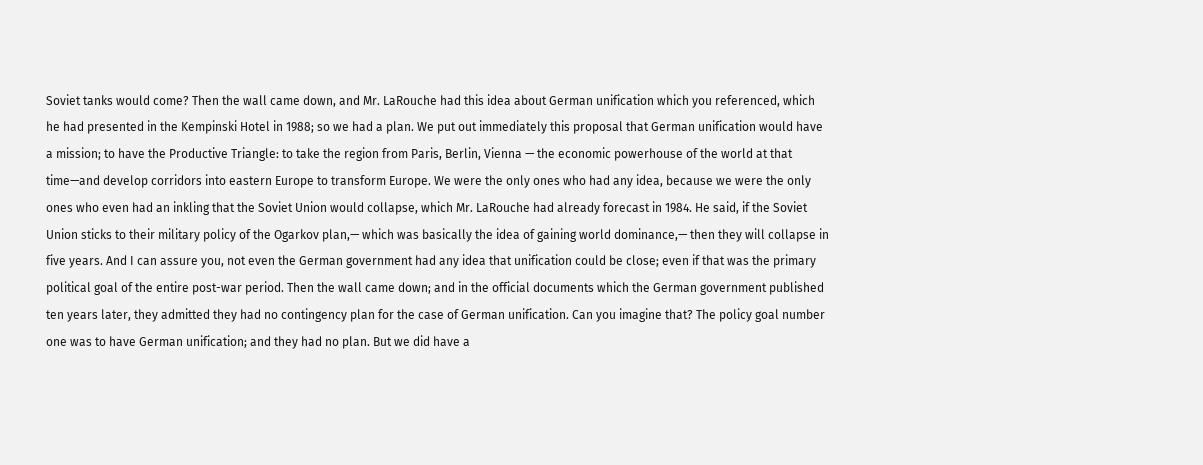Soviet tanks would come? Then the wall came down, and Mr. LaRouche had this idea about German unification which you referenced, which he had presented in the Kempinski Hotel in 1988; so we had a plan. We put out immediately this proposal that German unification would have a mission; to have the Productive Triangle: to take the region from Paris, Berlin, Vienna — the economic powerhouse of the world at that time—and develop corridors into eastern Europe to transform Europe. We were the only ones who had any idea, because we were the only ones who even had an inkling that the Soviet Union would collapse, which Mr. LaRouche had already forecast in 1984. He said, if the Soviet Union sticks to their military policy of the Ogarkov plan,— which was basically the idea of gaining world dominance,— then they will collapse in five years. And I can assure you, not even the German government had any idea that unification could be close; even if that was the primary political goal of the entire post-war period. Then the wall came down; and in the official documents which the German government published ten years later, they admitted they had no contingency plan for the case of German unification. Can you imagine that? The policy goal number one was to have German unification; and they had no plan. But we did have a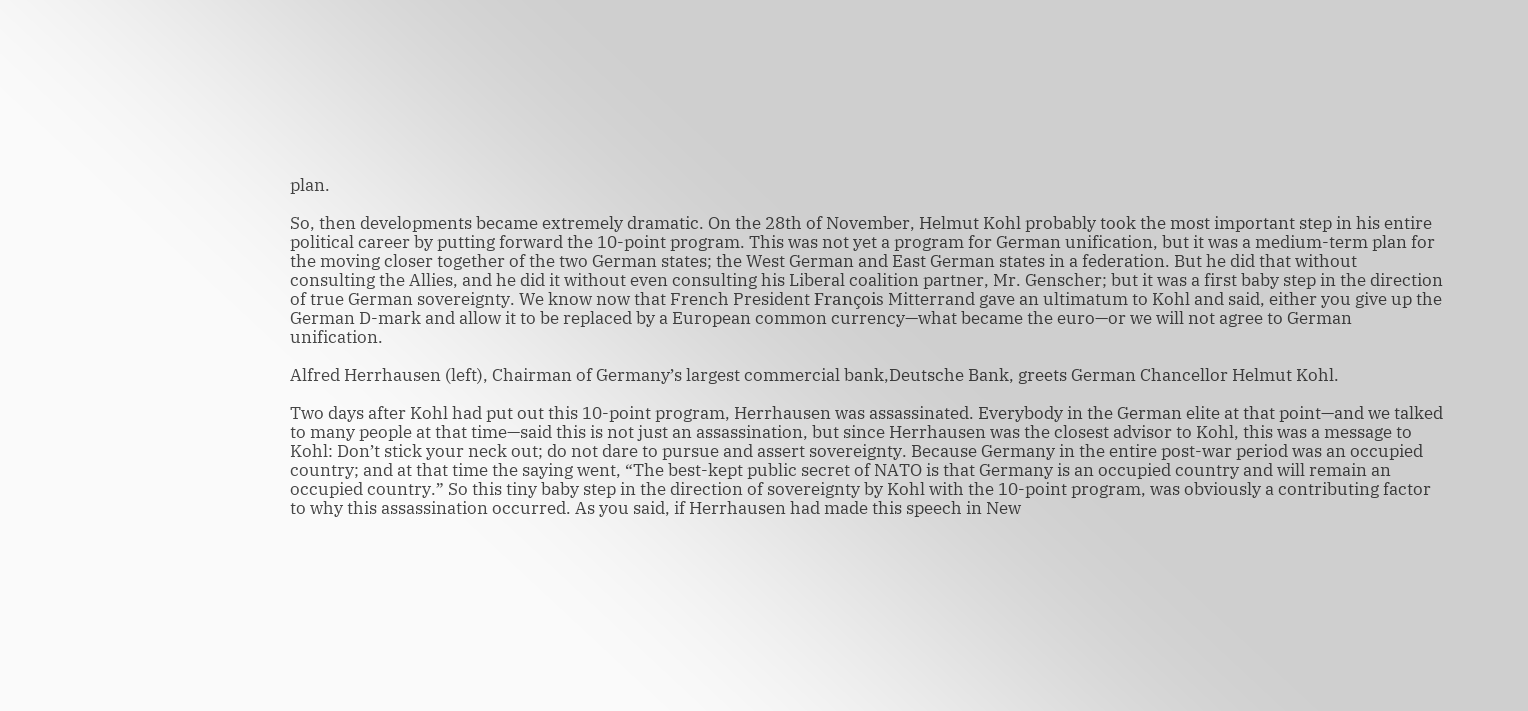plan.

So, then developments became extremely dramatic. On the 28th of November, Helmut Kohl probably took the most important step in his entire political career by putting forward the 10-point program. This was not yet a program for German unification, but it was a medium-term plan for the moving closer together of the two German states; the West German and East German states in a federation. But he did that without consulting the Allies, and he did it without even consulting his Liberal coalition partner, Mr. Genscher; but it was a first baby step in the direction of true German sovereignty. We know now that French President François Mitterrand gave an ultimatum to Kohl and said, either you give up the German D-mark and allow it to be replaced by a European common currency—what became the euro—or we will not agree to German unification.

Alfred Herrhausen (left), Chairman of Germany’s largest commercial bank,Deutsche Bank, greets German Chancellor Helmut Kohl.

Two days after Kohl had put out this 10-point program, Herrhausen was assassinated. Everybody in the German elite at that point—and we talked to many people at that time—said this is not just an assassination, but since Herrhausen was the closest advisor to Kohl, this was a message to Kohl: Don’t stick your neck out; do not dare to pursue and assert sovereignty. Because Germany in the entire post-war period was an occupied country; and at that time the saying went, “The best-kept public secret of NATO is that Germany is an occupied country and will remain an occupied country.” So this tiny baby step in the direction of sovereignty by Kohl with the 10-point program, was obviously a contributing factor to why this assassination occurred. As you said, if Herrhausen had made this speech in New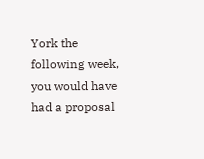York the following week, you would have had a proposal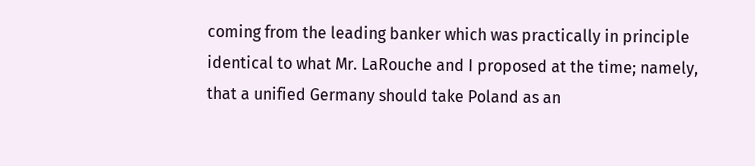coming from the leading banker which was practically in principle identical to what Mr. LaRouche and I proposed at the time; namely, that a unified Germany should take Poland as an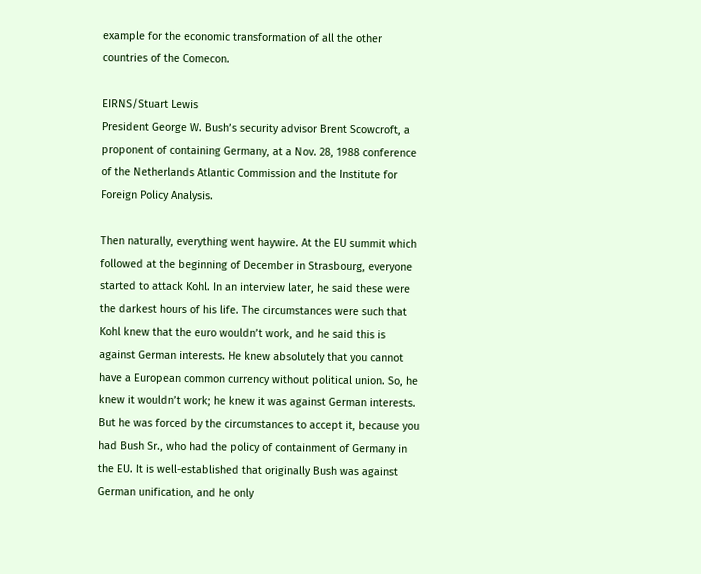example for the economic transformation of all the other countries of the Comecon.

EIRNS/Stuart Lewis
President George W. Bush’s security advisor Brent Scowcroft, a proponent of containing Germany, at a Nov. 28, 1988 conference of the Netherlands Atlantic Commission and the Institute for Foreign Policy Analysis.

Then naturally, everything went haywire. At the EU summit which followed at the beginning of December in Strasbourg, everyone started to attack Kohl. In an interview later, he said these were the darkest hours of his life. The circumstances were such that Kohl knew that the euro wouldn’t work, and he said this is against German interests. He knew absolutely that you cannot have a European common currency without political union. So, he knew it wouldn’t work; he knew it was against German interests. But he was forced by the circumstances to accept it, because you had Bush Sr., who had the policy of containment of Germany in the EU. It is well-established that originally Bush was against German unification, and he only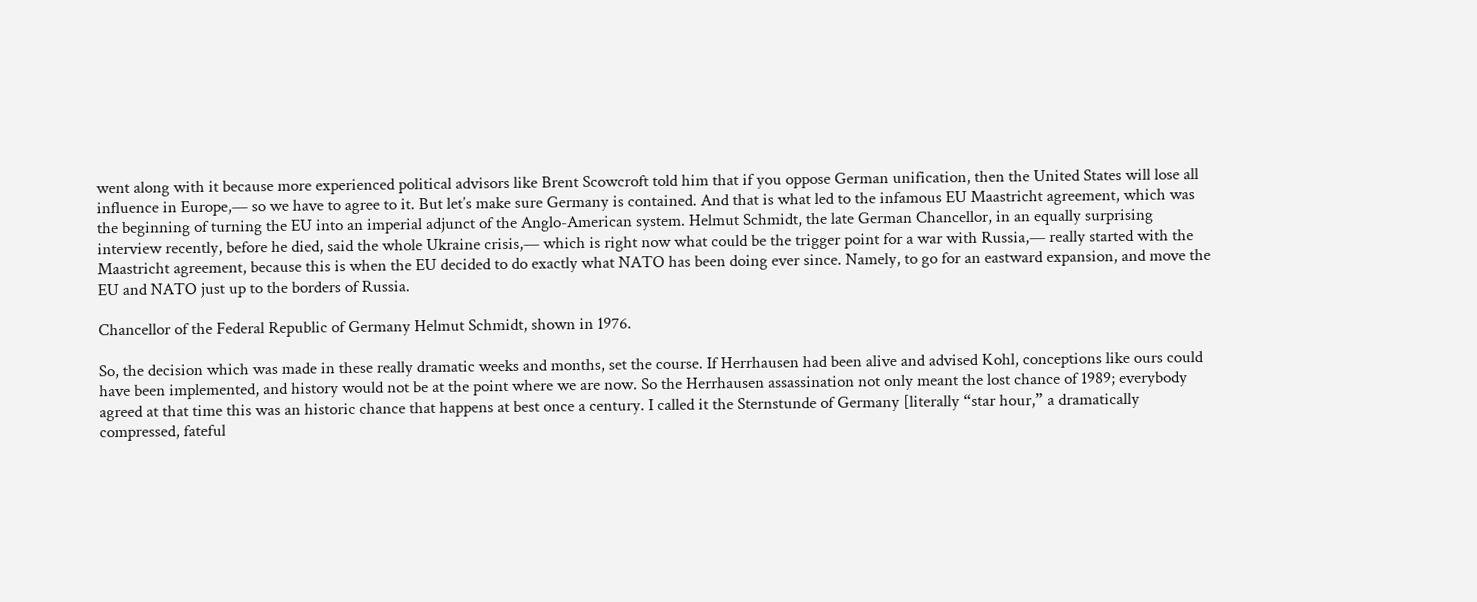went along with it because more experienced political advisors like Brent Scowcroft told him that if you oppose German unification, then the United States will lose all influence in Europe,— so we have to agree to it. But let’s make sure Germany is contained. And that is what led to the infamous EU Maastricht agreement, which was the beginning of turning the EU into an imperial adjunct of the Anglo-American system. Helmut Schmidt, the late German Chancellor, in an equally surprising interview recently, before he died, said the whole Ukraine crisis,— which is right now what could be the trigger point for a war with Russia,— really started with the Maastricht agreement, because this is when the EU decided to do exactly what NATO has been doing ever since. Namely, to go for an eastward expansion, and move the EU and NATO just up to the borders of Russia.

Chancellor of the Federal Republic of Germany Helmut Schmidt, shown in 1976.

So, the decision which was made in these really dramatic weeks and months, set the course. If Herrhausen had been alive and advised Kohl, conceptions like ours could have been implemented, and history would not be at the point where we are now. So the Herrhausen assassination not only meant the lost chance of 1989; everybody agreed at that time this was an historic chance that happens at best once a century. I called it the Sternstunde of Germany [literally “star hour,” a dramatically compressed, fateful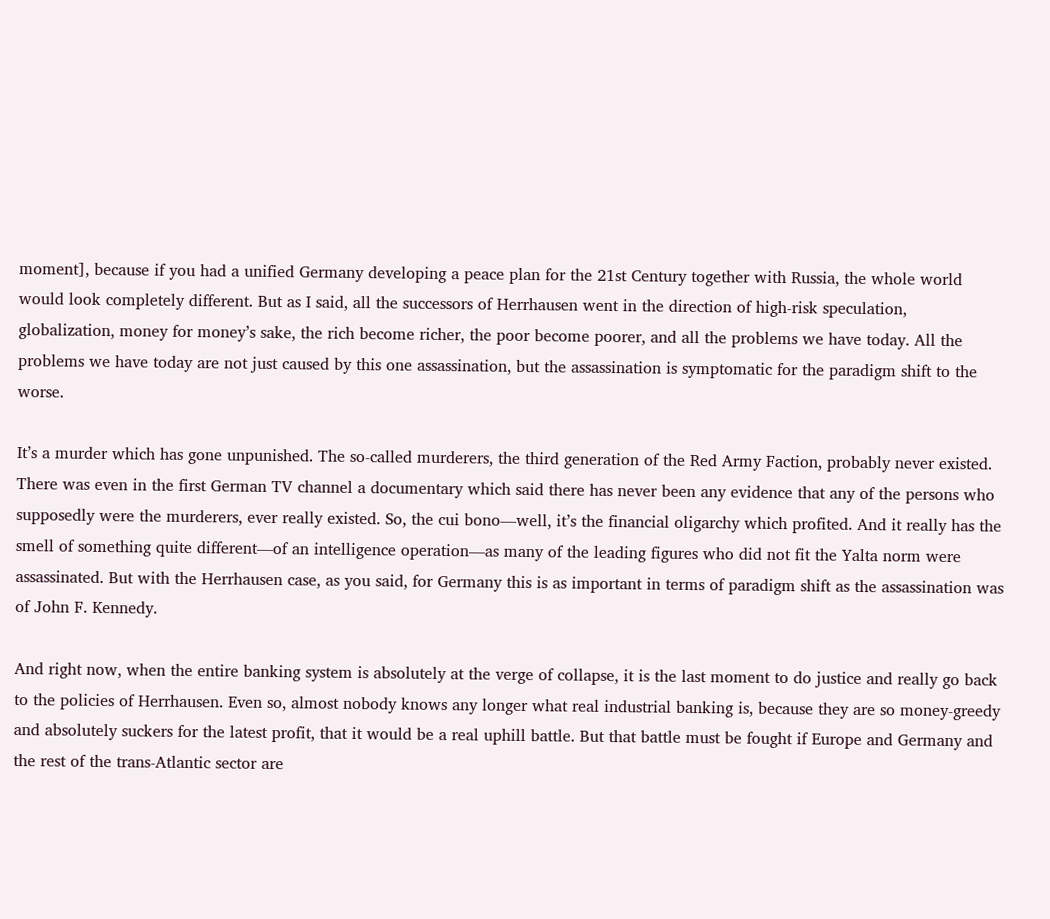moment], because if you had a unified Germany developing a peace plan for the 21st Century together with Russia, the whole world would look completely different. But as I said, all the successors of Herrhausen went in the direction of high-risk speculation, globalization, money for money’s sake, the rich become richer, the poor become poorer, and all the problems we have today. All the problems we have today are not just caused by this one assassination, but the assassination is symptomatic for the paradigm shift to the worse.

It’s a murder which has gone unpunished. The so-called murderers, the third generation of the Red Army Faction, probably never existed. There was even in the first German TV channel a documentary which said there has never been any evidence that any of the persons who supposedly were the murderers, ever really existed. So, the cui bono—well, it’s the financial oligarchy which profited. And it really has the smell of something quite different—of an intelligence operation—as many of the leading figures who did not fit the Yalta norm were assassinated. But with the Herrhausen case, as you said, for Germany this is as important in terms of paradigm shift as the assassination was of John F. Kennedy.

And right now, when the entire banking system is absolutely at the verge of collapse, it is the last moment to do justice and really go back to the policies of Herrhausen. Even so, almost nobody knows any longer what real industrial banking is, because they are so money-greedy and absolutely suckers for the latest profit, that it would be a real uphill battle. But that battle must be fought if Europe and Germany and the rest of the trans-Atlantic sector are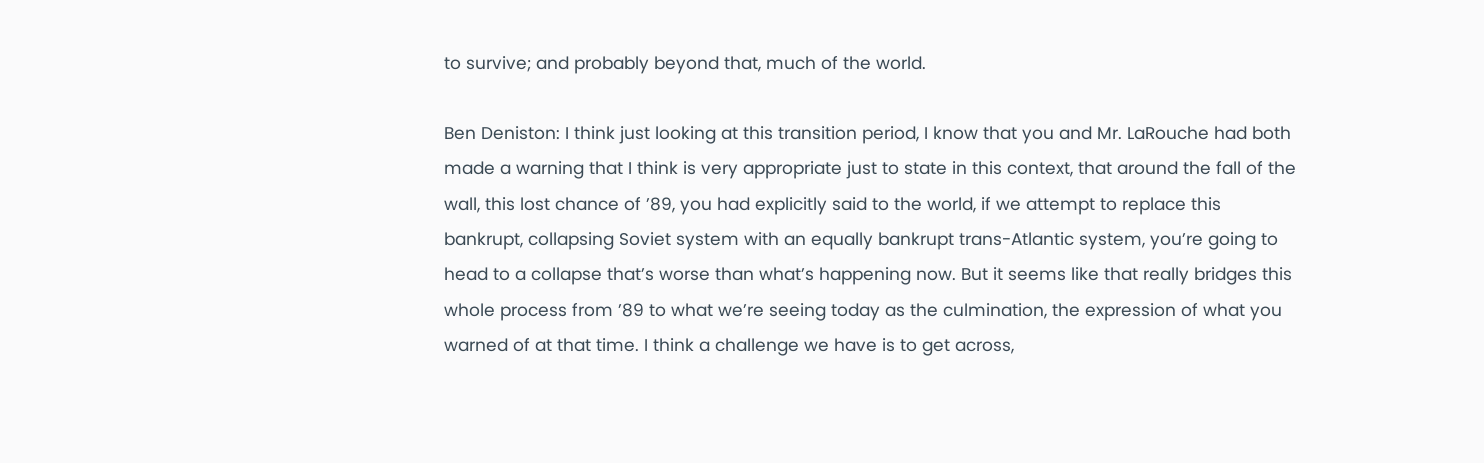to survive; and probably beyond that, much of the world.

Ben Deniston: I think just looking at this transition period, I know that you and Mr. LaRouche had both made a warning that I think is very appropriate just to state in this context, that around the fall of the wall, this lost chance of ’89, you had explicitly said to the world, if we attempt to replace this bankrupt, collapsing Soviet system with an equally bankrupt trans-Atlantic system, you’re going to head to a collapse that’s worse than what’s happening now. But it seems like that really bridges this whole process from ’89 to what we’re seeing today as the culmination, the expression of what you warned of at that time. I think a challenge we have is to get across,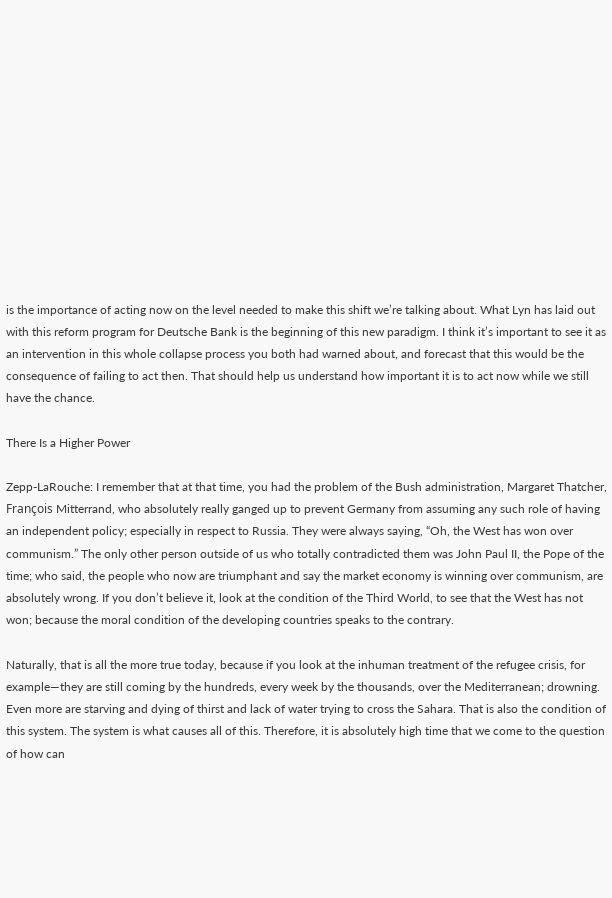is the importance of acting now on the level needed to make this shift we’re talking about. What Lyn has laid out with this reform program for Deutsche Bank is the beginning of this new paradigm. I think it’s important to see it as an intervention in this whole collapse process you both had warned about, and forecast that this would be the consequence of failing to act then. That should help us understand how important it is to act now while we still have the chance.

There Is a Higher Power

Zepp-LaRouche: I remember that at that time, you had the problem of the Bush administration, Margaret Thatcher, François Mitterrand, who absolutely really ganged up to prevent Germany from assuming any such role of having an independent policy; especially in respect to Russia. They were always saying, “Oh, the West has won over communism.” The only other person outside of us who totally contradicted them was John Paul II, the Pope of the time; who said, the people who now are triumphant and say the market economy is winning over communism, are absolutely wrong. If you don’t believe it, look at the condition of the Third World, to see that the West has not won; because the moral condition of the developing countries speaks to the contrary.

Naturally, that is all the more true today, because if you look at the inhuman treatment of the refugee crisis, for example—they are still coming by the hundreds, every week by the thousands, over the Mediterranean; drowning. Even more are starving and dying of thirst and lack of water trying to cross the Sahara. That is also the condition of this system. The system is what causes all of this. Therefore, it is absolutely high time that we come to the question of how can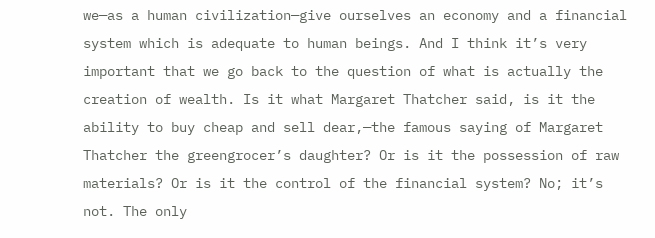we—as a human civilization—give ourselves an economy and a financial system which is adequate to human beings. And I think it’s very important that we go back to the question of what is actually the creation of wealth. Is it what Margaret Thatcher said, is it the ability to buy cheap and sell dear,—the famous saying of Margaret Thatcher the greengrocer’s daughter? Or is it the possession of raw materials? Or is it the control of the financial system? No; it’s not. The only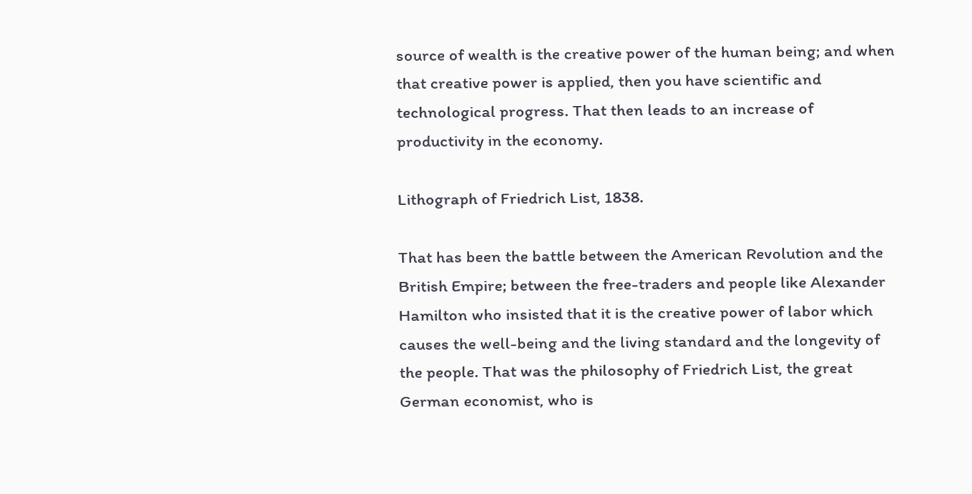source of wealth is the creative power of the human being; and when that creative power is applied, then you have scientific and technological progress. That then leads to an increase of productivity in the economy.

Lithograph of Friedrich List, 1838.

That has been the battle between the American Revolution and the British Empire; between the free-traders and people like Alexander Hamilton who insisted that it is the creative power of labor which causes the well-being and the living standard and the longevity of the people. That was the philosophy of Friedrich List, the great German economist, who is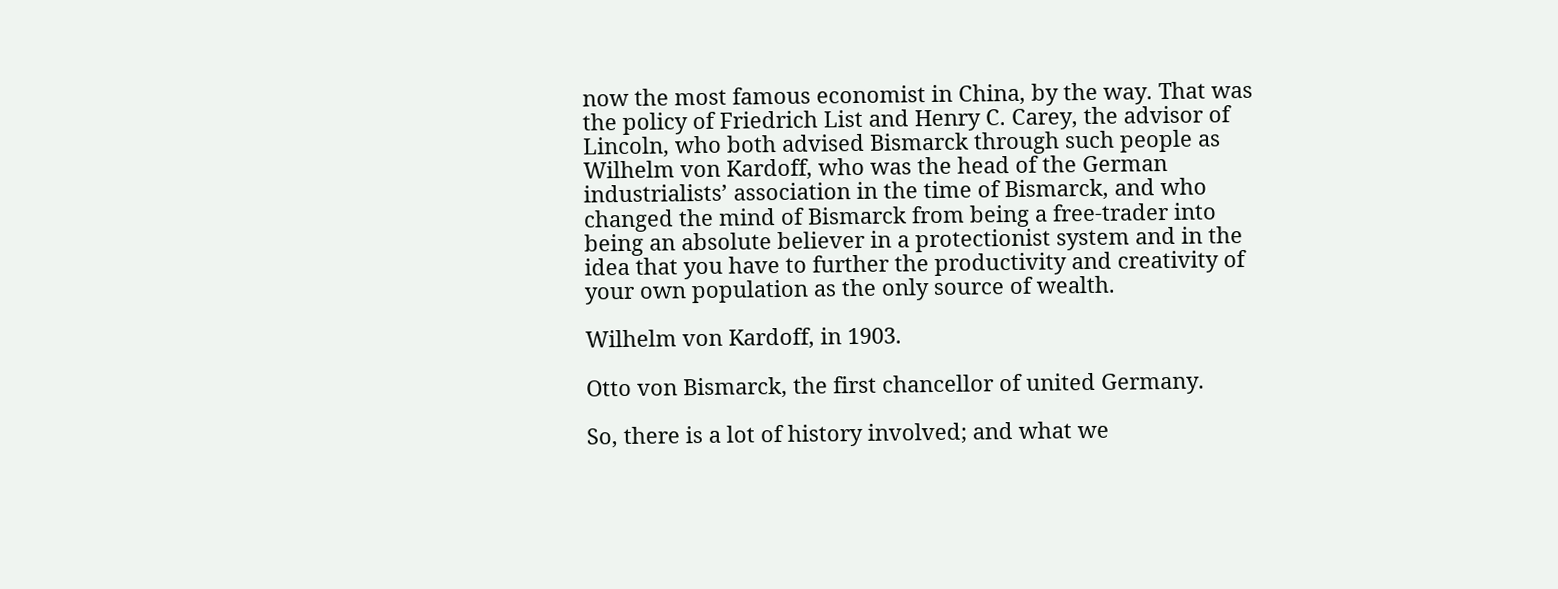now the most famous economist in China, by the way. That was the policy of Friedrich List and Henry C. Carey, the advisor of Lincoln, who both advised Bismarck through such people as Wilhelm von Kardoff, who was the head of the German industrialists’ association in the time of Bismarck, and who changed the mind of Bismarck from being a free-trader into being an absolute believer in a protectionist system and in the idea that you have to further the productivity and creativity of your own population as the only source of wealth.

Wilhelm von Kardoff, in 1903.

Otto von Bismarck, the first chancellor of united Germany.

So, there is a lot of history involved; and what we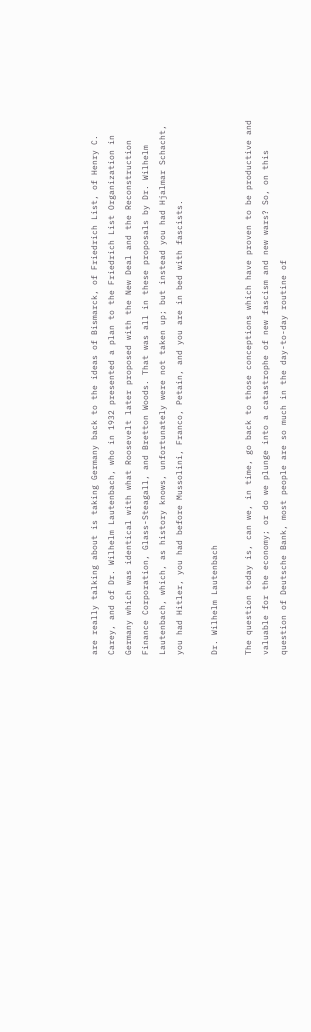are really talking about is taking Germany back to the ideas of Bismarck, of Friedrich List, of Henry C. Carey, and of Dr. Wilhelm Lautenbach, who in 1932 presented a plan to the Friedrich List Organization in Germany which was identical with what Roosevelt later proposed with the New Deal and the Reconstruction Finance Corporation, Glass-Steagall, and Bretton Woods. That was all in these proposals by Dr. Wilhelm Lautenbach, which, as history knows, unfortunately were not taken up; but instead you had Hjalmar Schacht, you had Hitler, you had before Mussolini, Franco, Petain, and you are in bed with fascists.

Dr. Wilhelm Lautenbach

The question today is, can we, in time, go back to those conceptions which have proven to be productive and valuable for the economy; or do we plunge into a catastrophe of new fascism and new wars? So, on this question of Deutsche Bank, most people are so much in the day-to-day routine of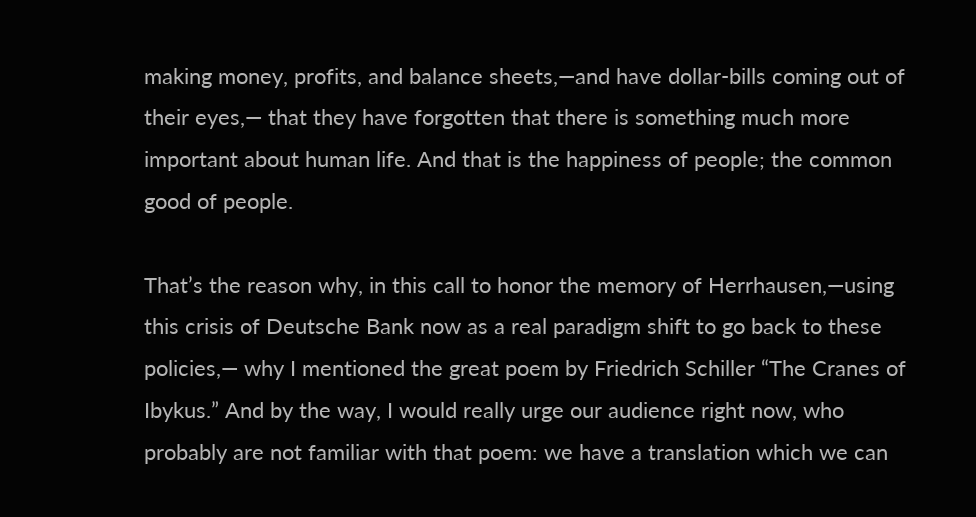making money, profits, and balance sheets,—and have dollar-bills coming out of their eyes,— that they have forgotten that there is something much more important about human life. And that is the happiness of people; the common good of people.

That’s the reason why, in this call to honor the memory of Herrhausen,—using this crisis of Deutsche Bank now as a real paradigm shift to go back to these policies,— why I mentioned the great poem by Friedrich Schiller “The Cranes of Ibykus.” And by the way, I would really urge our audience right now, who probably are not familiar with that poem: we have a translation which we can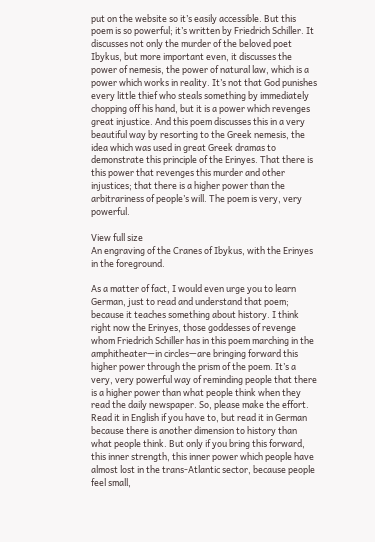put on the website so it’s easily accessible. But this poem is so powerful; it’s written by Friedrich Schiller. It discusses not only the murder of the beloved poet Ibykus, but more important even, it discusses the power of nemesis, the power of natural law, which is a power which works in reality. It’s not that God punishes every little thief who steals something by immediately chopping off his hand, but it is a power which revenges great injustice. And this poem discusses this in a very beautiful way by resorting to the Greek nemesis, the idea which was used in great Greek dramas to demonstrate this principle of the Erinyes. That there is this power that revenges this murder and other injustices; that there is a higher power than the arbitrariness of people’s will. The poem is very, very powerful.

View full size
An engraving of the Cranes of Ibykus, with the Erinyes in the foreground.

As a matter of fact, I would even urge you to learn German, just to read and understand that poem; because it teaches something about history. I think right now the Erinyes, those goddesses of revenge whom Friedrich Schiller has in this poem marching in the amphitheater—in circles—are bringing forward this higher power through the prism of the poem. It’s a very, very powerful way of reminding people that there is a higher power than what people think when they read the daily newspaper. So, please make the effort. Read it in English if you have to, but read it in German because there is another dimension to history than what people think. But only if you bring this forward, this inner strength, this inner power which people have almost lost in the trans-Atlantic sector, because people feel small,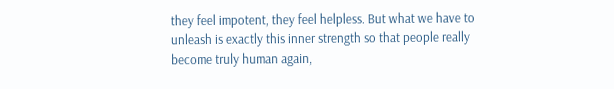they feel impotent, they feel helpless. But what we have to unleash is exactly this inner strength so that people really become truly human again,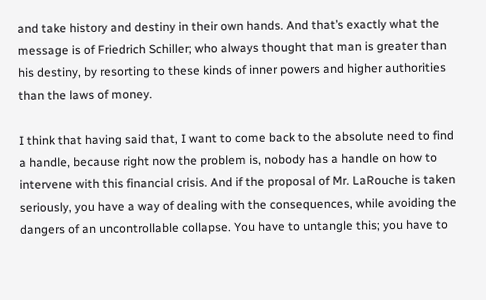and take history and destiny in their own hands. And that’s exactly what the message is of Friedrich Schiller; who always thought that man is greater than his destiny, by resorting to these kinds of inner powers and higher authorities than the laws of money.

I think that having said that, I want to come back to the absolute need to find a handle, because right now the problem is, nobody has a handle on how to intervene with this financial crisis. And if the proposal of Mr. LaRouche is taken seriously, you have a way of dealing with the consequences, while avoiding the dangers of an uncontrollable collapse. You have to untangle this; you have to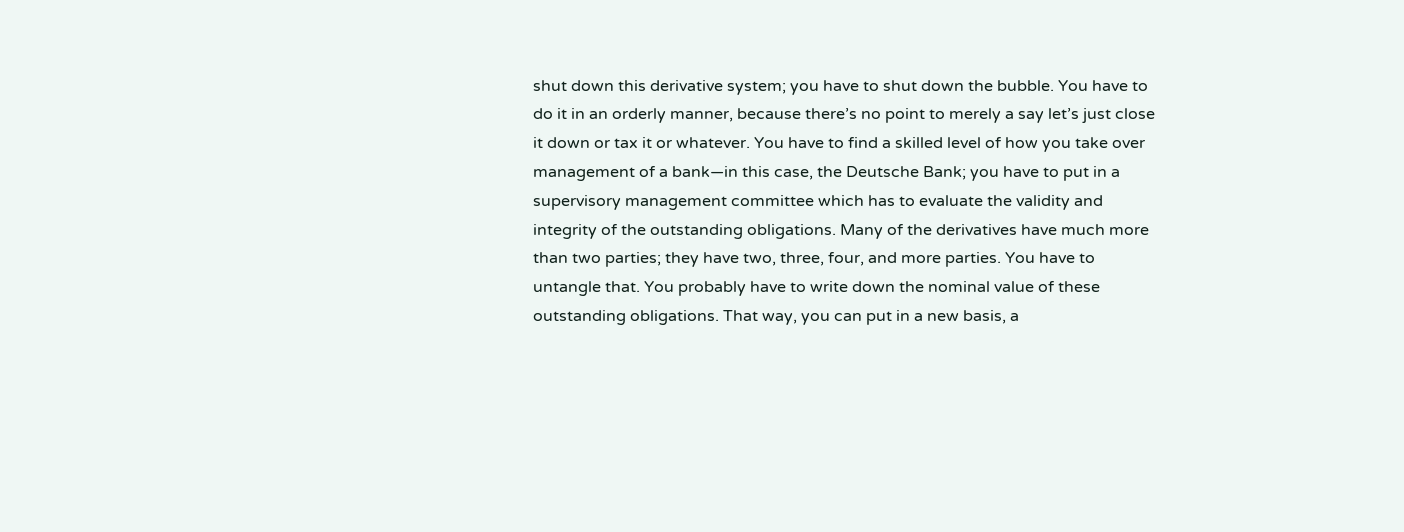shut down this derivative system; you have to shut down the bubble. You have to do it in an orderly manner, because there’s no point to merely a say let’s just close it down or tax it or whatever. You have to find a skilled level of how you take over management of a bank—in this case, the Deutsche Bank; you have to put in a supervisory management committee which has to evaluate the validity and integrity of the outstanding obligations. Many of the derivatives have much more than two parties; they have two, three, four, and more parties. You have to untangle that. You probably have to write down the nominal value of these outstanding obligations. That way, you can put in a new basis, a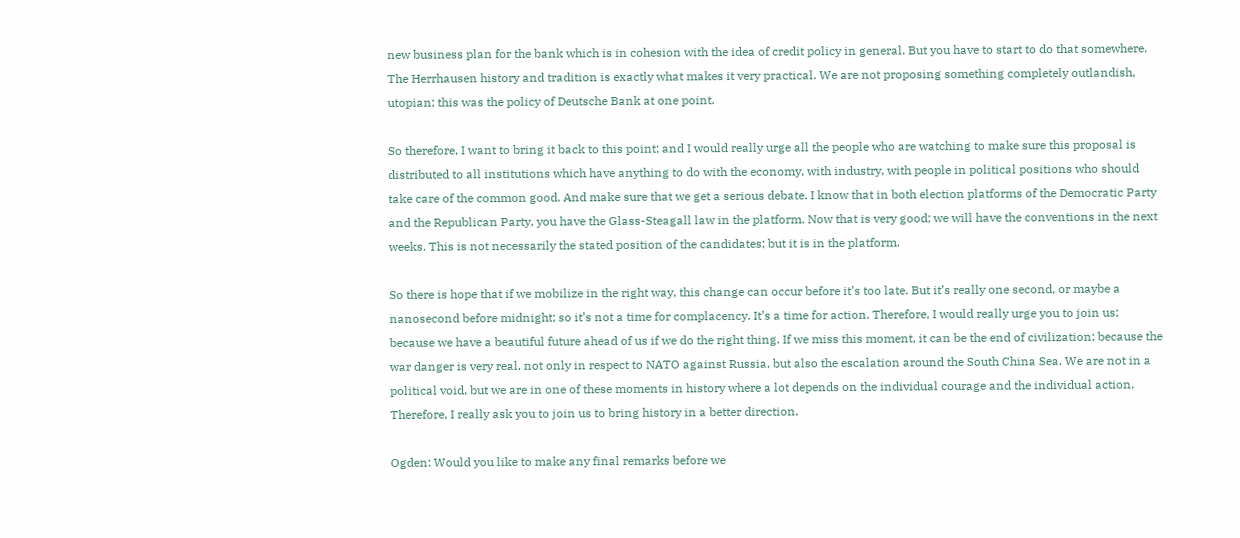new business plan for the bank which is in cohesion with the idea of credit policy in general. But you have to start to do that somewhere. The Herrhausen history and tradition is exactly what makes it very practical. We are not proposing something completely outlandish, utopian; this was the policy of Deutsche Bank at one point.

So therefore, I want to bring it back to this point; and I would really urge all the people who are watching to make sure this proposal is distributed to all institutions which have anything to do with the economy, with industry, with people in political positions who should take care of the common good. And make sure that we get a serious debate. I know that in both election platforms of the Democratic Party and the Republican Party, you have the Glass-Steagall law in the platform. Now that is very good; we will have the conventions in the next weeks. This is not necessarily the stated position of the candidates; but it is in the platform.

So there is hope that if we mobilize in the right way, this change can occur before it’s too late. But it’s really one second, or maybe a nanosecond before midnight; so it’s not a time for complacency. It’s a time for action. Therefore, I would really urge you to join us; because we have a beautiful future ahead of us if we do the right thing. If we miss this moment, it can be the end of civilization; because the war danger is very real, not only in respect to NATO against Russia, but also the escalation around the South China Sea. We are not in a political void, but we are in one of these moments in history where a lot depends on the individual courage and the individual action. Therefore, I really ask you to join us to bring history in a better direction.

Ogden: Would you like to make any final remarks before we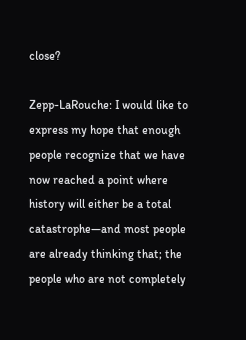close?

Zepp-LaRouche: I would like to express my hope that enough people recognize that we have now reached a point where history will either be a total catastrophe—and most people are already thinking that; the people who are not completely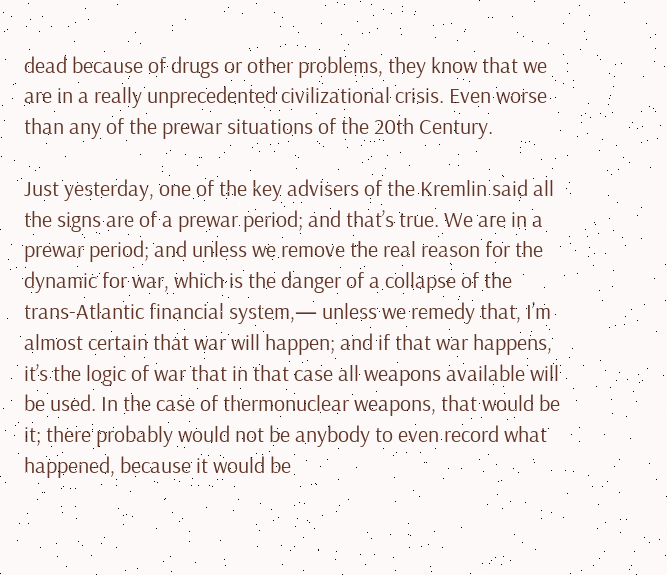dead because of drugs or other problems, they know that we are in a really unprecedented civilizational crisis. Even worse than any of the prewar situations of the 20th Century.

Just yesterday, one of the key advisers of the Kremlin said all the signs are of a prewar period; and that’s true. We are in a prewar period; and unless we remove the real reason for the dynamic for war, which is the danger of a collapse of the trans-Atlantic financial system,— unless we remedy that, I’m almost certain that war will happen; and if that war happens, it’s the logic of war that in that case all weapons available will be used. In the case of thermonuclear weapons, that would be it; there probably would not be anybody to even record what happened, because it would be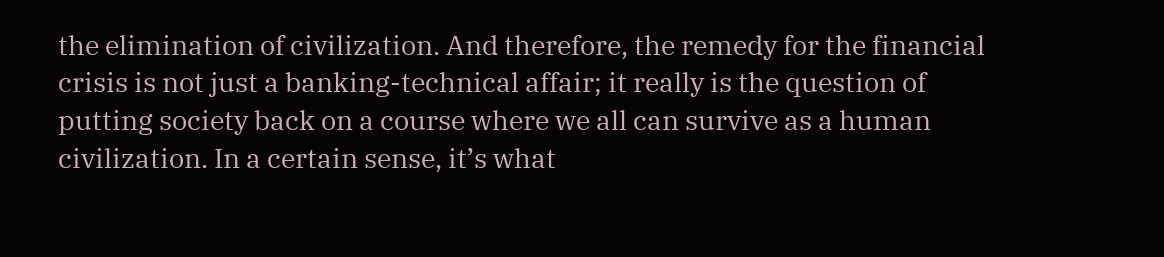the elimination of civilization. And therefore, the remedy for the financial crisis is not just a banking-technical affair; it really is the question of putting society back on a course where we all can survive as a human civilization. In a certain sense, it’s what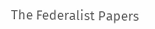The Federalist Papers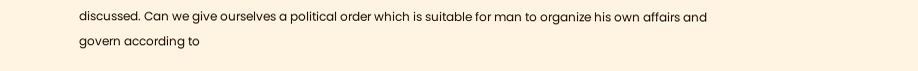discussed. Can we give ourselves a political order which is suitable for man to organize his own affairs and govern according to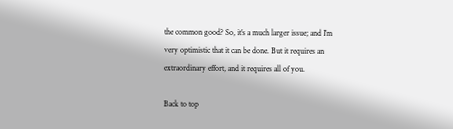the common good? So, it’s a much larger issue; and I’m very optimistic that it can be done. But it requires an extraordinary effort, and it requires all of you.

Back to top